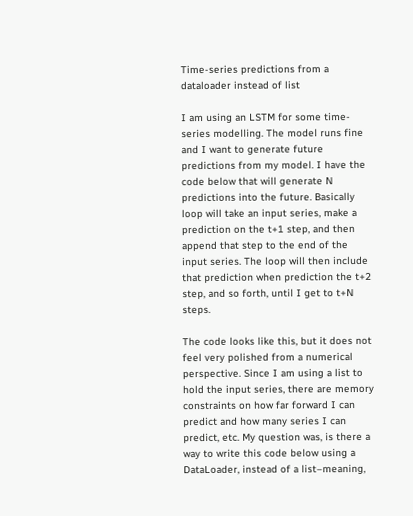Time-series predictions from a dataloader instead of list

I am using an LSTM for some time-series modelling. The model runs fine and I want to generate future predictions from my model. I have the code below that will generate N predictions into the future. Basically loop will take an input series, make a prediction on the t+1 step, and then append that step to the end of the input series. The loop will then include that prediction when prediction the t+2 step, and so forth, until I get to t+N steps.

The code looks like this, but it does not feel very polished from a numerical perspective. Since I am using a list to hold the input series, there are memory constraints on how far forward I can predict and how many series I can predict, etc. My question was, is there a way to write this code below using a DataLoader, instead of a list–meaning,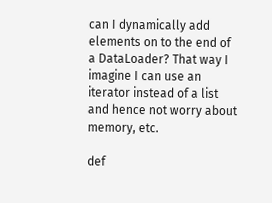can I dynamically add elements on to the end of a DataLoader? That way I imagine I can use an iterator instead of a list and hence not worry about memory, etc.

def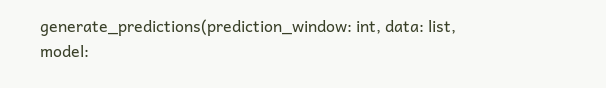generate_predictions(prediction_window: int, data: list, model: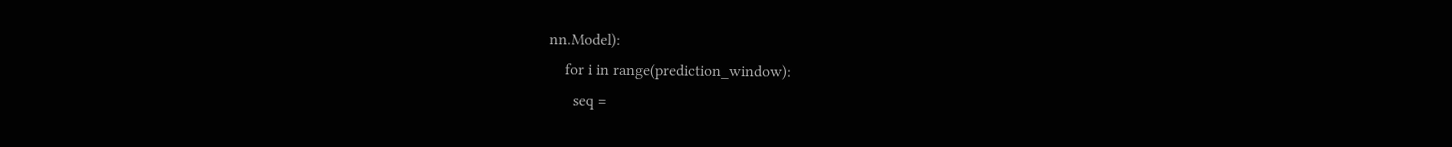nn.Model):
    for i in range(prediction_window):
      seq =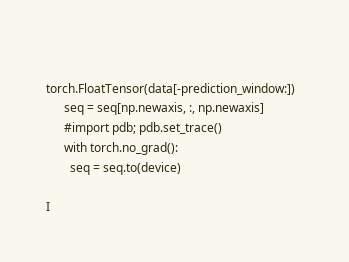torch.FloatTensor(data[-prediction_window:])
      seq = seq[np.newaxis, :, np.newaxis]
      #import pdb; pdb.set_trace()
      with torch.no_grad():
        seq = seq.to(device)

I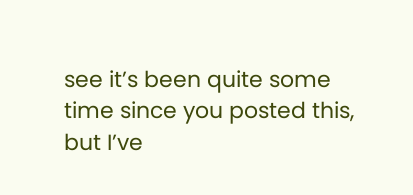see it’s been quite some time since you posted this, but I’ve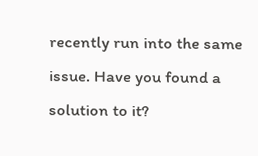recently run into the same issue. Have you found a solution to it?